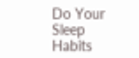Do Your Sleep Habits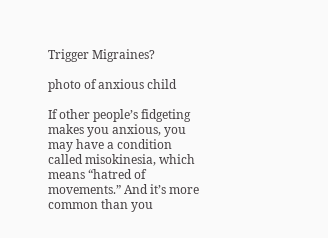Trigger Migraines?

photo of anxious child

If other people’s fidgeting makes you anxious, you may have a condition called misokinesia, which means “hatred of movements.” And it’s more common than you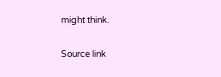might think.

Source link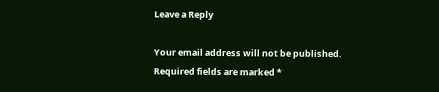Leave a Reply

Your email address will not be published. Required fields are marked *